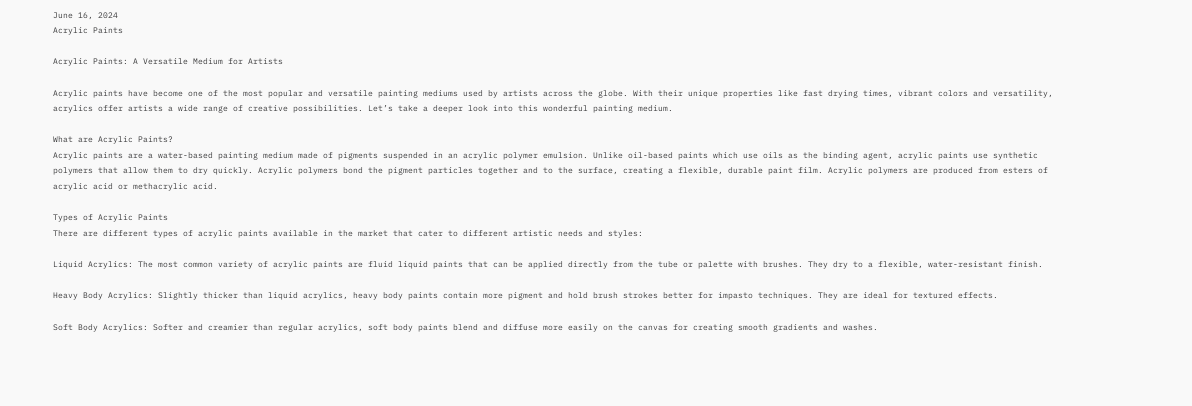June 16, 2024
Acrylic Paints

Acrylic Paints: A Versatile Medium for Artists

Acrylic paints have become one of the most popular and versatile painting mediums used by artists across the globe. With their unique properties like fast drying times, vibrant colors and versatility, acrylics offer artists a wide range of creative possibilities. Let’s take a deeper look into this wonderful painting medium.

What are Acrylic Paints?
Acrylic paints are a water-based painting medium made of pigments suspended in an acrylic polymer emulsion. Unlike oil-based paints which use oils as the binding agent, acrylic paints use synthetic polymers that allow them to dry quickly. Acrylic polymers bond the pigment particles together and to the surface, creating a flexible, durable paint film. Acrylic polymers are produced from esters of acrylic acid or methacrylic acid.

Types of Acrylic Paints
There are different types of acrylic paints available in the market that cater to different artistic needs and styles:

Liquid Acrylics: The most common variety of acrylic paints are fluid liquid paints that can be applied directly from the tube or palette with brushes. They dry to a flexible, water-resistant finish.

Heavy Body Acrylics: Slightly thicker than liquid acrylics, heavy body paints contain more pigment and hold brush strokes better for impasto techniques. They are ideal for textured effects.

Soft Body Acrylics: Softer and creamier than regular acrylics, soft body paints blend and diffuse more easily on the canvas for creating smooth gradients and washes.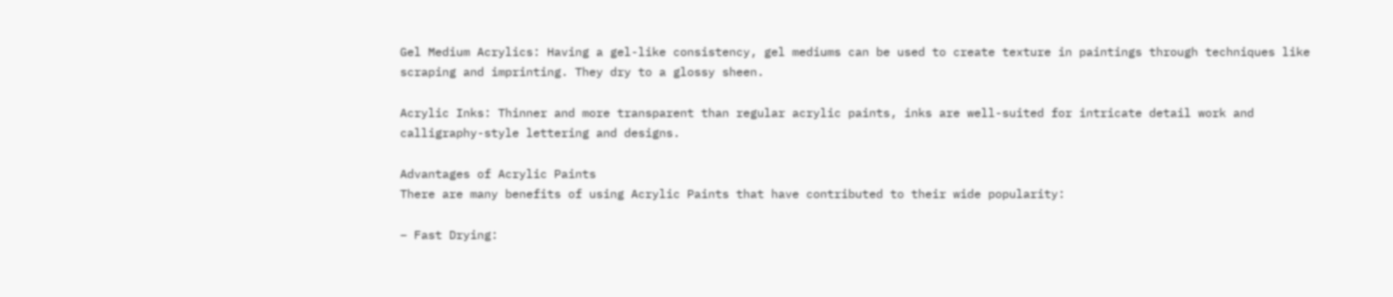Gel Medium Acrylics: Having a gel-like consistency, gel mediums can be used to create texture in paintings through techniques like scraping and imprinting. They dry to a glossy sheen.

Acrylic Inks: Thinner and more transparent than regular acrylic paints, inks are well-suited for intricate detail work and calligraphy-style lettering and designs.

Advantages of Acrylic Paints
There are many benefits of using Acrylic Paints that have contributed to their wide popularity:

– Fast Drying: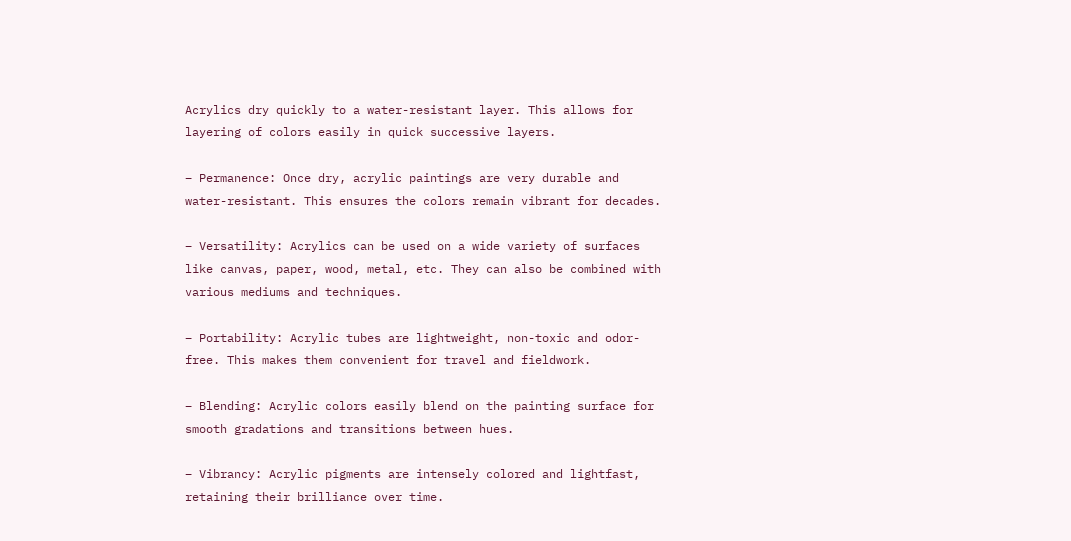Acrylics dry quickly to a water-resistant layer. This allows for layering of colors easily in quick successive layers.

– Permanence: Once dry, acrylic paintings are very durable and water-resistant. This ensures the colors remain vibrant for decades.

– Versatility: Acrylics can be used on a wide variety of surfaces like canvas, paper, wood, metal, etc. They can also be combined with various mediums and techniques.

– Portability: Acrylic tubes are lightweight, non-toxic and odor-free. This makes them convenient for travel and fieldwork.

– Blending: Acrylic colors easily blend on the painting surface for smooth gradations and transitions between hues.

– Vibrancy: Acrylic pigments are intensely colored and lightfast, retaining their brilliance over time.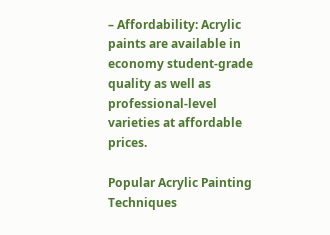– Affordability: Acrylic paints are available in economy student-grade quality as well as professional-level varieties at affordable prices.

Popular Acrylic Painting Techniques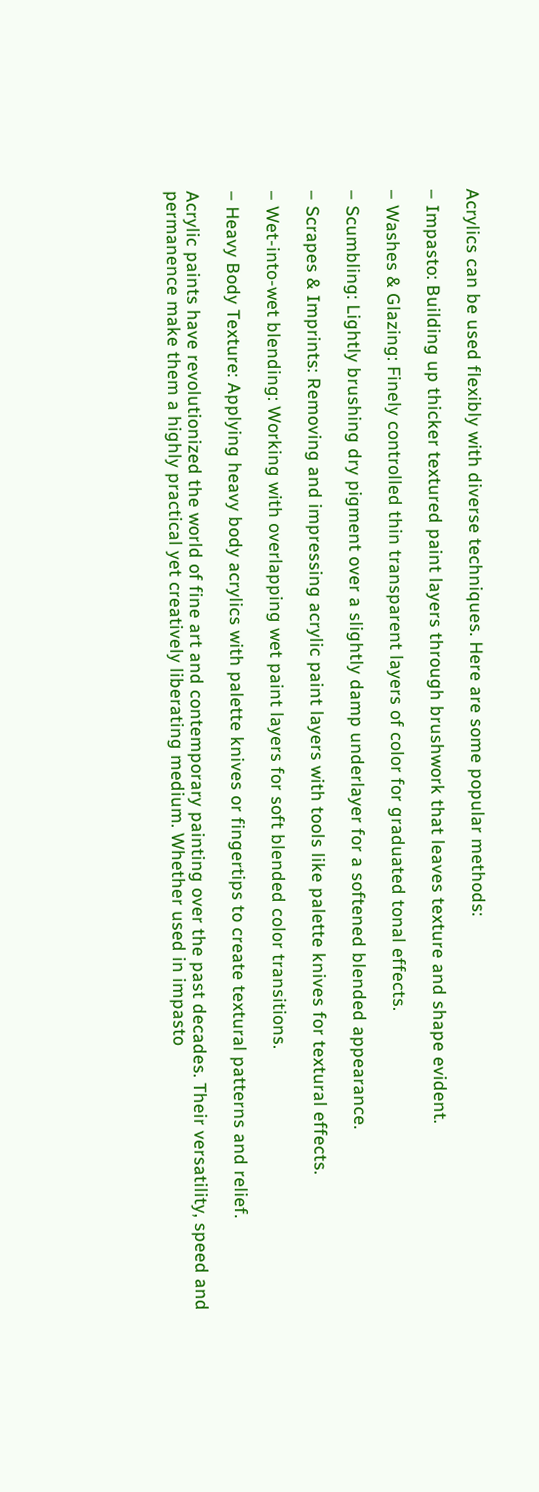Acrylics can be used flexibly with diverse techniques. Here are some popular methods:

– Impasto: Building up thicker textured paint layers through brushwork that leaves texture and shape evident.

– Washes & Glazing: Finely controlled thin transparent layers of color for graduated tonal effects.

– Scumbling: Lightly brushing dry pigment over a slightly damp underlayer for a softened blended appearance.

– Scrapes & Imprints: Removing and impressing acrylic paint layers with tools like palette knives for textural effects.

– Wet-into-wet blending: Working with overlapping wet paint layers for soft blended color transitions.

– Heavy Body Texture: Applying heavy body acrylics with palette knives or fingertips to create textural patterns and relief.

Acrylic paints have revolutionized the world of fine art and contemporary painting over the past decades. Their versatility, speed and permanence make them a highly practical yet creatively liberating medium. Whether used in impasto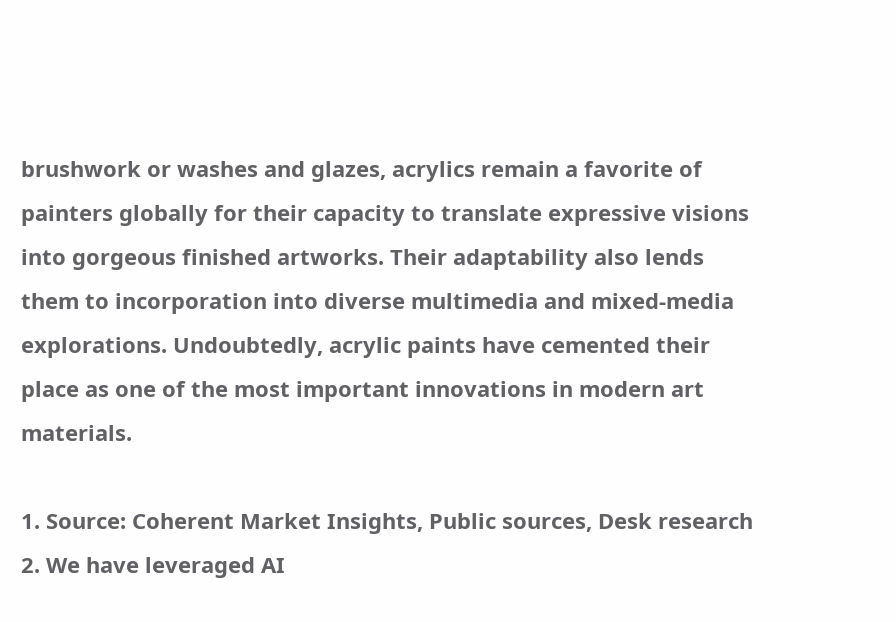brushwork or washes and glazes, acrylics remain a favorite of painters globally for their capacity to translate expressive visions into gorgeous finished artworks. Their adaptability also lends them to incorporation into diverse multimedia and mixed-media explorations. Undoubtedly, acrylic paints have cemented their place as one of the most important innovations in modern art materials.

1. Source: Coherent Market Insights, Public sources, Desk research
2. We have leveraged AI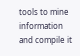tools to mine information and compile it